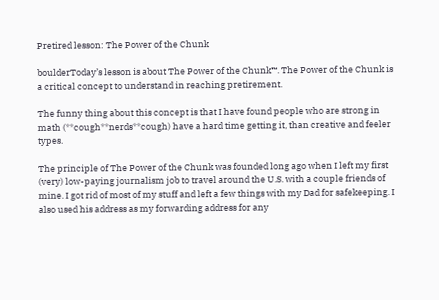Pretired lesson: The Power of the Chunk

boulderToday’s lesson is about The Power of the Chunk™. The Power of the Chunk is a critical concept to understand in reaching pretirement.

The funny thing about this concept is that I have found people who are strong in math (**cough**nerds**cough) have a hard time getting it, than creative and feeler types.

The principle of The Power of the Chunk was founded long ago when I left my first (very) low-paying journalism job to travel around the U.S. with a couple friends of mine. I got rid of most of my stuff and left a few things with my Dad for safekeeping. I also used his address as my forwarding address for any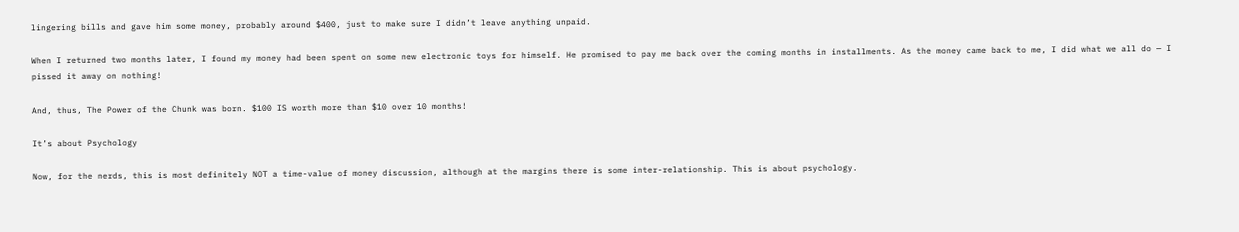lingering bills and gave him some money, probably around $400, just to make sure I didn’t leave anything unpaid.

When I returned two months later, I found my money had been spent on some new electronic toys for himself. He promised to pay me back over the coming months in installments. As the money came back to me, I did what we all do — I pissed it away on nothing!

And, thus, The Power of the Chunk was born. $100 IS worth more than $10 over 10 months!

It’s about Psychology

Now, for the nerds, this is most definitely NOT a time-value of money discussion, although at the margins there is some inter-relationship. This is about psychology.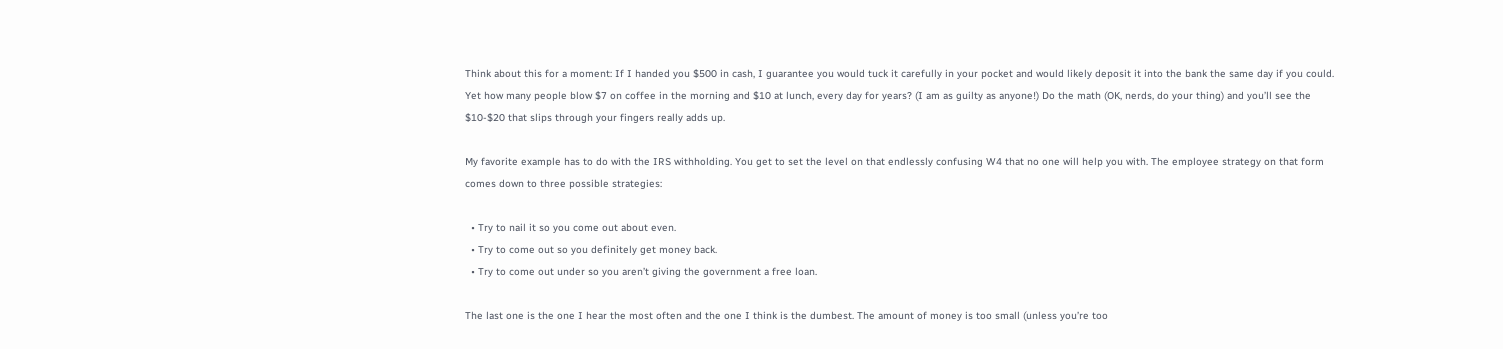Think about this for a moment: If I handed you $500 in cash, I guarantee you would tuck it carefully in your pocket and would likely deposit it into the bank the same day if you could. Yet how many people blow $7 on coffee in the morning and $10 at lunch, every day for years? (I am as guilty as anyone!) Do the math (OK, nerds, do your thing) and you’ll see the $10-$20 that slips through your fingers really adds up.

My favorite example has to do with the IRS withholding. You get to set the level on that endlessly confusing W4 that no one will help you with. The employee strategy on that form comes down to three possible strategies:

  • Try to nail it so you come out about even.
  • Try to come out so you definitely get money back.
  • Try to come out under so you aren’t giving the government a free loan.

The last one is the one I hear the most often and the one I think is the dumbest. The amount of money is too small (unless you’re too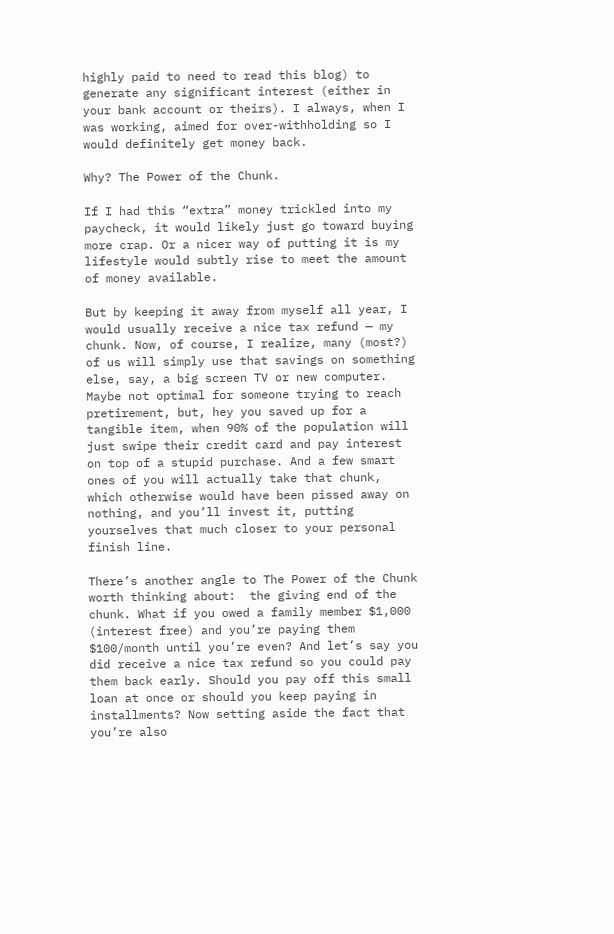highly paid to need to read this blog) to generate any significant interest (either in your bank account or theirs). I always, when I was working, aimed for over-withholding so I would definitely get money back.

Why? The Power of the Chunk.

If I had this “extra” money trickled into my paycheck, it would likely just go toward buying more crap. Or a nicer way of putting it is my lifestyle would subtly rise to meet the amount of money available.

But by keeping it away from myself all year, I would usually receive a nice tax refund — my chunk. Now, of course, I realize, many (most?) of us will simply use that savings on something else, say, a big screen TV or new computer. Maybe not optimal for someone trying to reach pretirement, but, hey you saved up for a tangible item, when 90% of the population will just swipe their credit card and pay interest on top of a stupid purchase. And a few smart ones of you will actually take that chunk, which otherwise would have been pissed away on nothing, and you’ll invest it, putting yourselves that much closer to your personal finish line.

There’s another angle to The Power of the Chunk worth thinking about:  the giving end of the chunk. What if you owed a family member $1,000 (interest free) and you’re paying them $100/month until you’re even? And let’s say you did receive a nice tax refund so you could pay them back early. Should you pay off this small loan at once or should you keep paying in installments? Now setting aside the fact that you’re also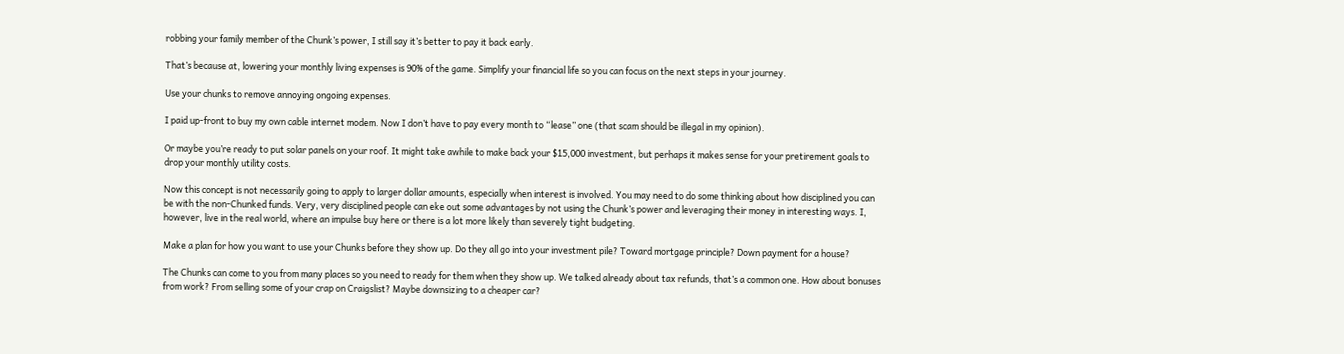robbing your family member of the Chunk’s power, I still say it’s better to pay it back early.

That’s because at, lowering your monthly living expenses is 90% of the game. Simplify your financial life so you can focus on the next steps in your journey.

Use your chunks to remove annoying ongoing expenses.

I paid up-front to buy my own cable internet modem. Now I don’t have to pay every month to “lease” one (that scam should be illegal in my opinion).

Or maybe you’re ready to put solar panels on your roof. It might take awhile to make back your $15,000 investment, but perhaps it makes sense for your pretirement goals to drop your monthly utility costs.

Now this concept is not necessarily going to apply to larger dollar amounts, especially when interest is involved. You may need to do some thinking about how disciplined you can be with the non-Chunked funds. Very, very disciplined people can eke out some advantages by not using the Chunk’s power and leveraging their money in interesting ways. I, however, live in the real world, where an impulse buy here or there is a lot more likely than severely tight budgeting.

Make a plan for how you want to use your Chunks before they show up. Do they all go into your investment pile? Toward mortgage principle? Down payment for a house?

The Chunks can come to you from many places so you need to ready for them when they show up. We talked already about tax refunds, that’s a common one. How about bonuses from work? From selling some of your crap on Craigslist? Maybe downsizing to a cheaper car?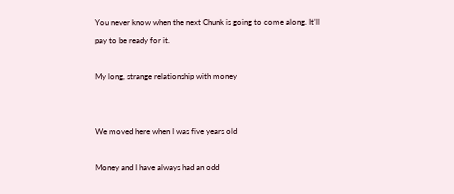You never know when the next Chunk is going to come along. It’ll pay to be ready for it.

My long, strange relationship with money


We moved here when I was five years old

Money and I have always had an odd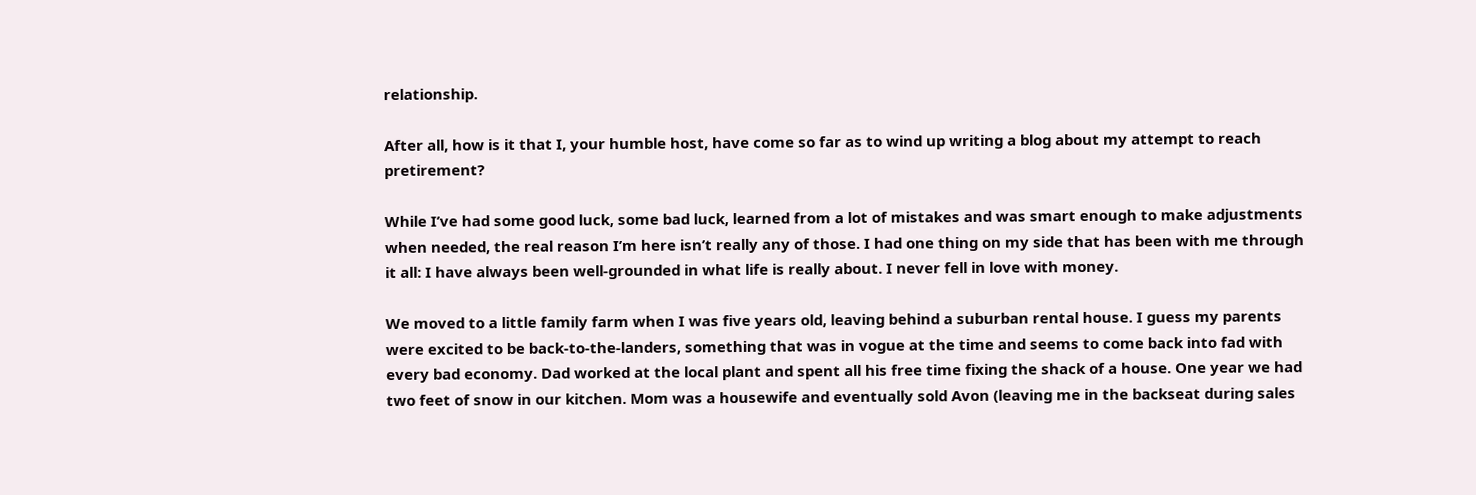relationship.

After all, how is it that I, your humble host, have come so far as to wind up writing a blog about my attempt to reach pretirement?

While I’ve had some good luck, some bad luck, learned from a lot of mistakes and was smart enough to make adjustments when needed, the real reason I’m here isn’t really any of those. I had one thing on my side that has been with me through it all: I have always been well-grounded in what life is really about. I never fell in love with money.

We moved to a little family farm when I was five years old, leaving behind a suburban rental house. I guess my parents were excited to be back-to-the-landers, something that was in vogue at the time and seems to come back into fad with every bad economy. Dad worked at the local plant and spent all his free time fixing the shack of a house. One year we had two feet of snow in our kitchen. Mom was a housewife and eventually sold Avon (leaving me in the backseat during sales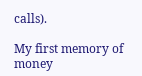calls).

My first memory of money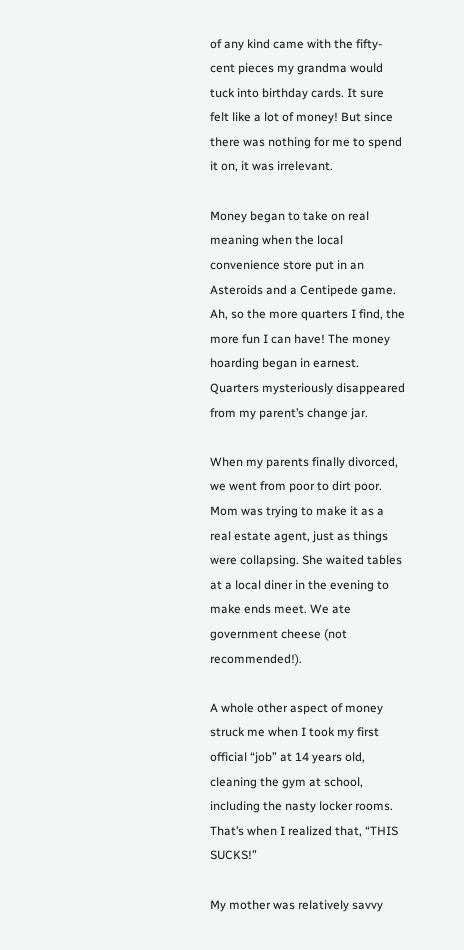of any kind came with the fifty-cent pieces my grandma would tuck into birthday cards. It sure felt like a lot of money! But since there was nothing for me to spend it on, it was irrelevant.

Money began to take on real meaning when the local convenience store put in an Asteroids and a Centipede game. Ah, so the more quarters I find, the more fun I can have! The money hoarding began in earnest. Quarters mysteriously disappeared from my parent’s change jar.

When my parents finally divorced, we went from poor to dirt poor. Mom was trying to make it as a real estate agent, just as things were collapsing. She waited tables at a local diner in the evening to make ends meet. We ate government cheese (not recommended!).

A whole other aspect of money struck me when I took my first official “job” at 14 years old, cleaning the gym at school, including the nasty locker rooms. That’s when I realized that, “THIS SUCKS!”

My mother was relatively savvy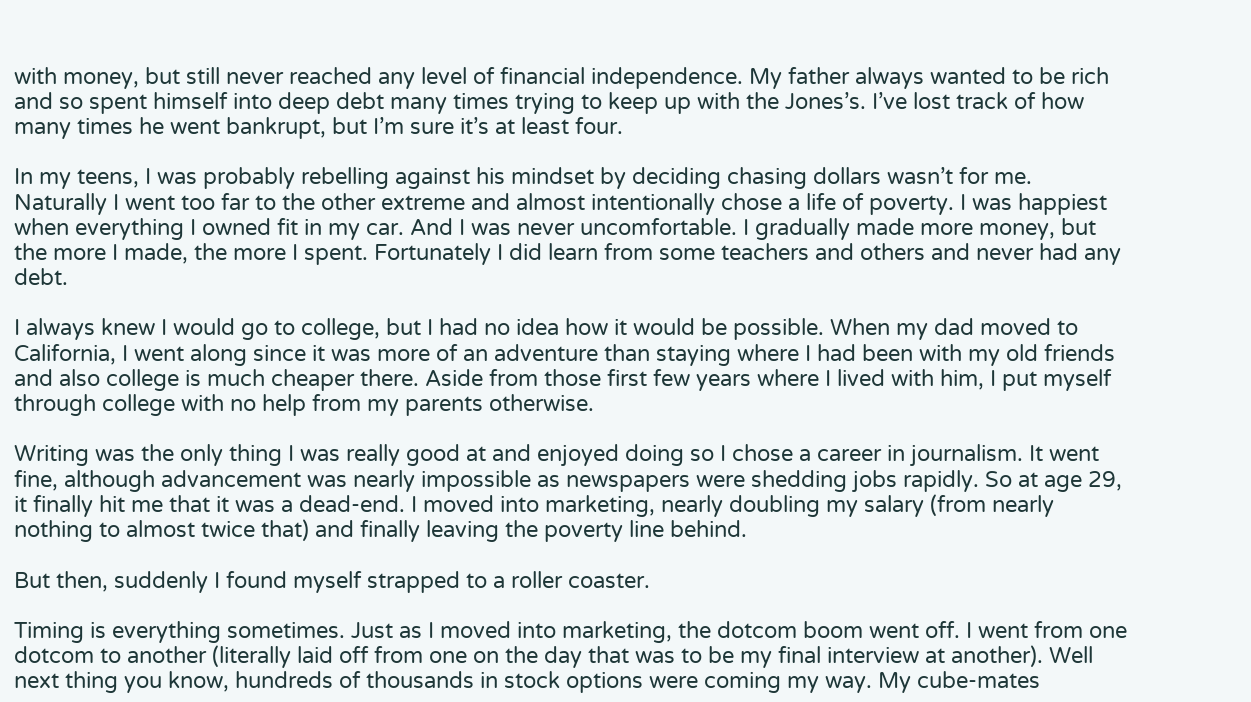with money, but still never reached any level of financial independence. My father always wanted to be rich and so spent himself into deep debt many times trying to keep up with the Jones’s. I’ve lost track of how many times he went bankrupt, but I’m sure it’s at least four.

In my teens, I was probably rebelling against his mindset by deciding chasing dollars wasn’t for me. Naturally I went too far to the other extreme and almost intentionally chose a life of poverty. I was happiest when everything I owned fit in my car. And I was never uncomfortable. I gradually made more money, but the more I made, the more I spent. Fortunately I did learn from some teachers and others and never had any debt.

I always knew I would go to college, but I had no idea how it would be possible. When my dad moved to California, I went along since it was more of an adventure than staying where I had been with my old friends and also college is much cheaper there. Aside from those first few years where I lived with him, I put myself through college with no help from my parents otherwise.

Writing was the only thing I was really good at and enjoyed doing so I chose a career in journalism. It went fine, although advancement was nearly impossible as newspapers were shedding jobs rapidly. So at age 29, it finally hit me that it was a dead-end. I moved into marketing, nearly doubling my salary (from nearly nothing to almost twice that) and finally leaving the poverty line behind.

But then, suddenly I found myself strapped to a roller coaster.

Timing is everything sometimes. Just as I moved into marketing, the dotcom boom went off. I went from one dotcom to another (literally laid off from one on the day that was to be my final interview at another). Well next thing you know, hundreds of thousands in stock options were coming my way. My cube-mates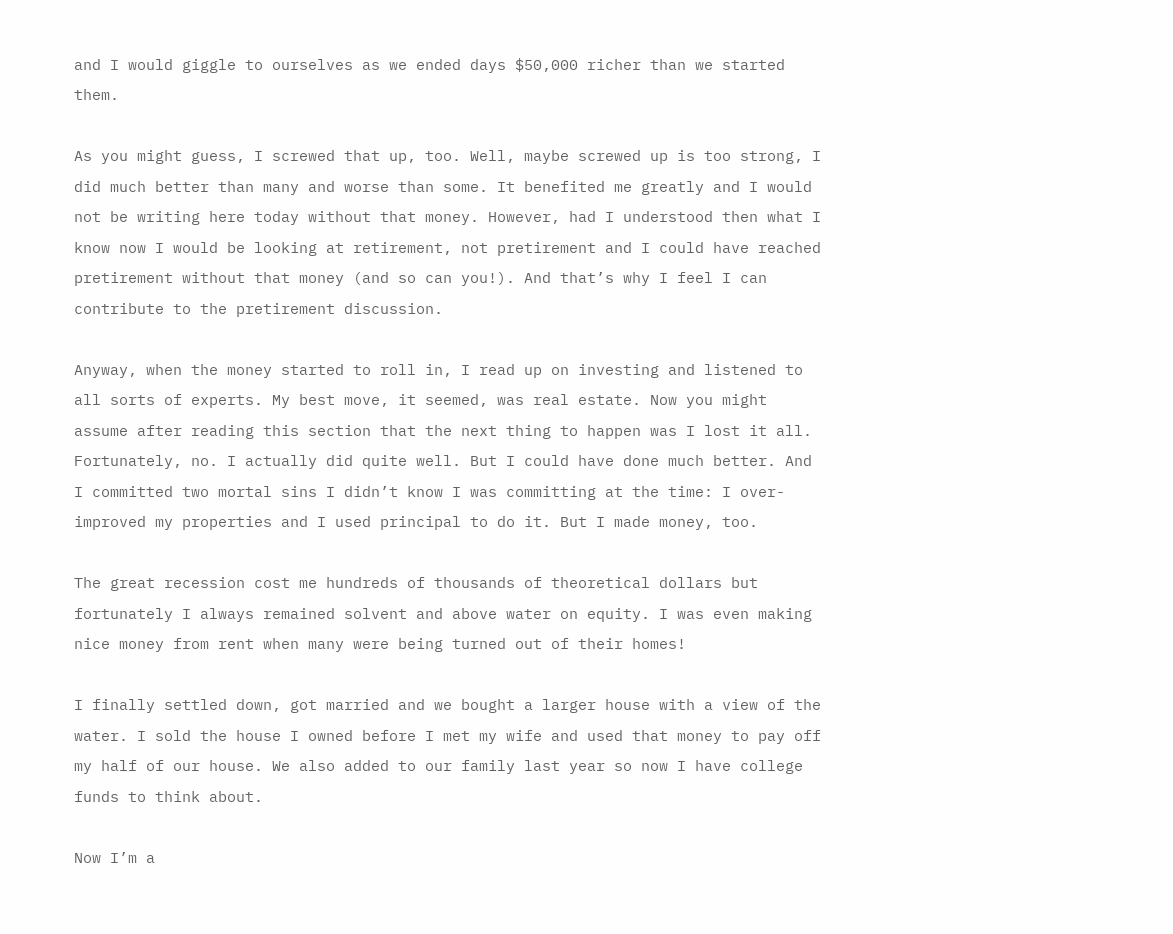and I would giggle to ourselves as we ended days $50,000 richer than we started them.

As you might guess, I screwed that up, too. Well, maybe screwed up is too strong, I did much better than many and worse than some. It benefited me greatly and I would not be writing here today without that money. However, had I understood then what I know now I would be looking at retirement, not pretirement and I could have reached pretirement without that money (and so can you!). And that’s why I feel I can contribute to the pretirement discussion.

Anyway, when the money started to roll in, I read up on investing and listened to all sorts of experts. My best move, it seemed, was real estate. Now you might assume after reading this section that the next thing to happen was I lost it all. Fortunately, no. I actually did quite well. But I could have done much better. And I committed two mortal sins I didn’t know I was committing at the time: I over-improved my properties and I used principal to do it. But I made money, too.

The great recession cost me hundreds of thousands of theoretical dollars but fortunately I always remained solvent and above water on equity. I was even making nice money from rent when many were being turned out of their homes!

I finally settled down, got married and we bought a larger house with a view of the water. I sold the house I owned before I met my wife and used that money to pay off my half of our house. We also added to our family last year so now I have college funds to think about.

Now I’m a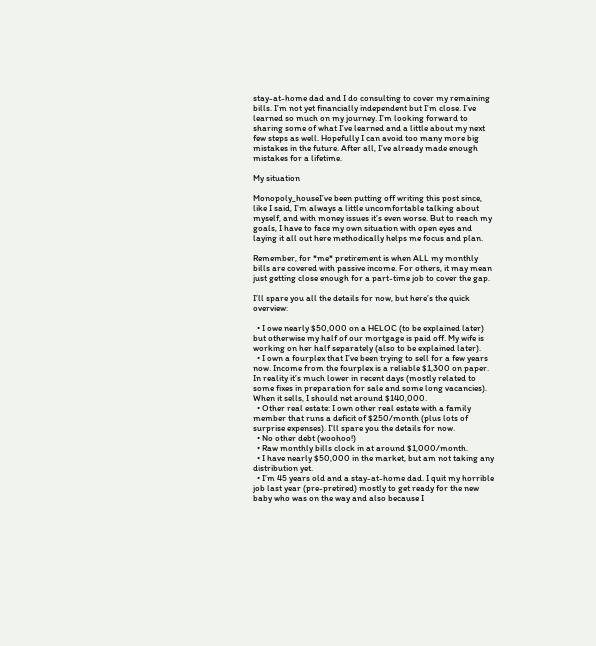stay-at-home dad and I do consulting to cover my remaining bills. I’m not yet financially independent but I’m close. I’ve learned so much on my journey. I’m looking forward to sharing some of what I’ve learned and a little about my next few steps as well. Hopefully I can avoid too many more big mistakes in the future. After all, I’ve already made enough mistakes for a lifetime.

My situation

Monopoly_houseI’ve been putting off writing this post since, like I said, I’m always a little uncomfortable talking about myself, and with money issues it’s even worse. But to reach my goals, I have to face my own situation with open eyes and laying it all out here methodically helps me focus and plan.

Remember, for *me* pretirement is when ALL my monthly bills are covered with passive income. For others, it may mean just getting close enough for a part-time job to cover the gap.

I’ll spare you all the details for now, but here’s the quick overview:

  • I owe nearly $50,000 on a HELOC (to be explained later) but otherwise my half of our mortgage is paid off. My wife is working on her half separately (also to be explained later).
  • I own a fourplex that I’ve been trying to sell for a few years now. Income from the fourplex is a reliable $1,300 on paper. In reality it’s much lower in recent days (mostly related to some fixes in preparation for sale and some long vacancies). When it sells, I should net around $140,000.
  • Other real estate: I own other real estate with a family member that runs a deficit of $250/month (plus lots of surprise expenses). I’ll spare you the details for now.
  • No other debt (woohoo!)
  • Raw monthly bills clock in at around $1,000/month.
  • I have nearly $50,000 in the market, but am not taking any distribution yet.
  • I’m 45 years old and a stay-at-home dad. I quit my horrible job last year (pre-pretired) mostly to get ready for the new baby who was on the way and also because I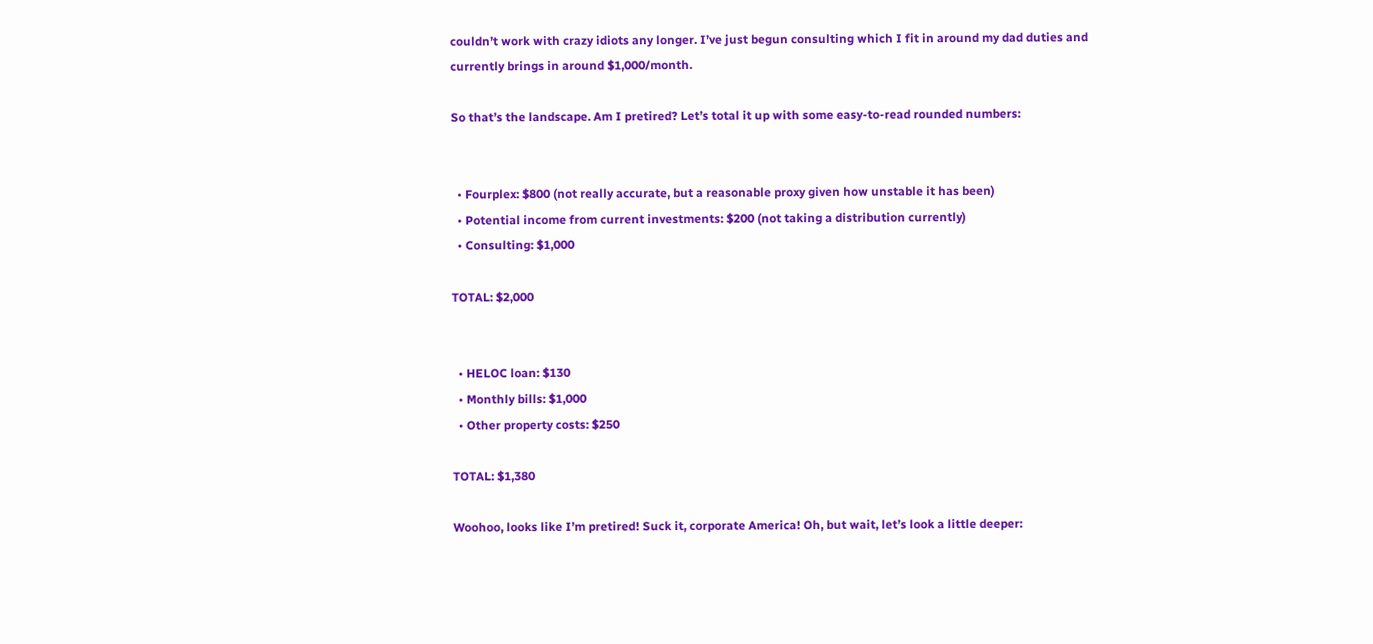couldn’t work with crazy idiots any longer. I’ve just begun consulting which I fit in around my dad duties and currently brings in around $1,000/month.

So that’s the landscape. Am I pretired? Let’s total it up with some easy-to-read rounded numbers:


  • Fourplex: $800 (not really accurate, but a reasonable proxy given how unstable it has been)
  • Potential income from current investments: $200 (not taking a distribution currently)
  • Consulting: $1,000

TOTAL: $2,000


  • HELOC loan: $130
  • Monthly bills: $1,000
  • Other property costs: $250

TOTAL: $1,380

Woohoo, looks like I’m pretired! Suck it, corporate America! Oh, but wait, let’s look a little deeper: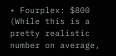• Fourplex: $800 (While this is a pretty realistic number on average,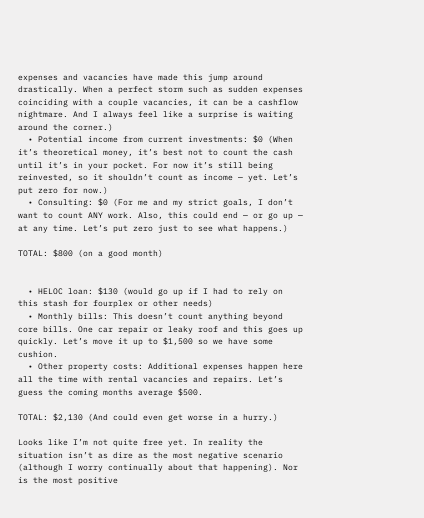expenses and vacancies have made this jump around drastically. When a perfect storm such as sudden expenses coinciding with a couple vacancies, it can be a cashflow nightmare. And I always feel like a surprise is waiting around the corner.)
  • Potential income from current investments: $0 (When it’s theoretical money, it’s best not to count the cash until it’s in your pocket. For now it’s still being reinvested, so it shouldn’t count as income — yet. Let’s put zero for now.)
  • Consulting: $0 (For me and my strict goals, I don’t want to count ANY work. Also, this could end — or go up — at any time. Let’s put zero just to see what happens.)

TOTAL: $800 (on a good month)


  • HELOC loan: $130 (would go up if I had to rely on this stash for fourplex or other needs)
  • Monthly bills: This doesn’t count anything beyond core bills. One car repair or leaky roof and this goes up quickly. Let’s move it up to $1,500 so we have some cushion.
  • Other property costs: Additional expenses happen here all the time with rental vacancies and repairs. Let’s guess the coming months average $500.

TOTAL: $2,130 (And could even get worse in a hurry.)

Looks like I’m not quite free yet. In reality the situation isn’t as dire as the most negative scenario (although I worry continually about that happening). Nor is the most positive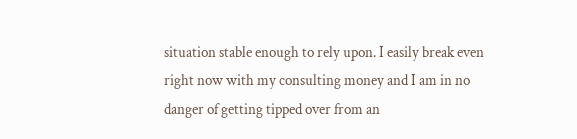situation stable enough to rely upon. I easily break even right now with my consulting money and I am in no danger of getting tipped over from an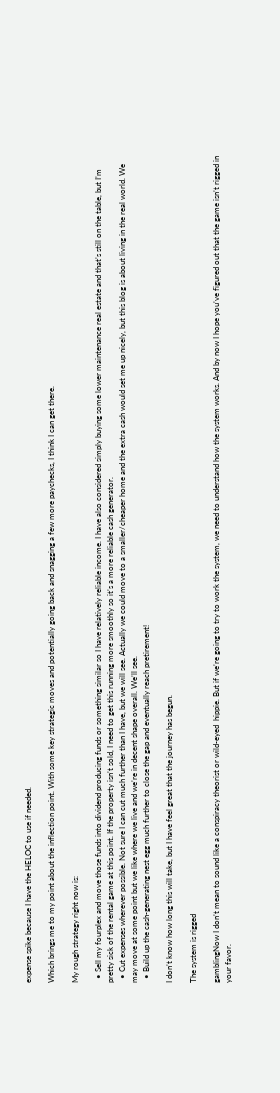expense spike because I have the HELOC to use if needed.

Which brings me to my point about the inflection point. With some key strategic moves and potentially going back and snagging a few more paychecks, I think I can get there.

My rough strategy right now is:

  • Sell my fourplex and move those funds into dividend producing funds or something similar so I have relatively reliable income. I have also considered simply buying some lower maintenance real estate and that’s still on the table, but I’m pretty sick of the rental game at this point. If the property isn’t sold, I need to get this running more smoothly so it’s a more reliable cash generator.
  • Cut expenses wherever possible. Not sure I can cut much further than I have, but we will see. Actually we could move to a smaller/cheaper home and the extra cash would set me up nicely, but this blog is about living in the real world. We may move at some point but we like where we live and we’re in decent shape overall. We’ll see.
  • Build up the cash-generating nest egg much further to close the gap and eventually reach pretirement!

I don’t know how long this will take, but I have feel great that the journey has begun.

The system is rigged

gamblingNow I don’t mean to sound like a conspiracy theorist or wild-eyed  hippie. But if we’re going to try to work the system, we need to understand how the system works. And by now I hope you’ve figured out that the game isn’t rigged in your favor.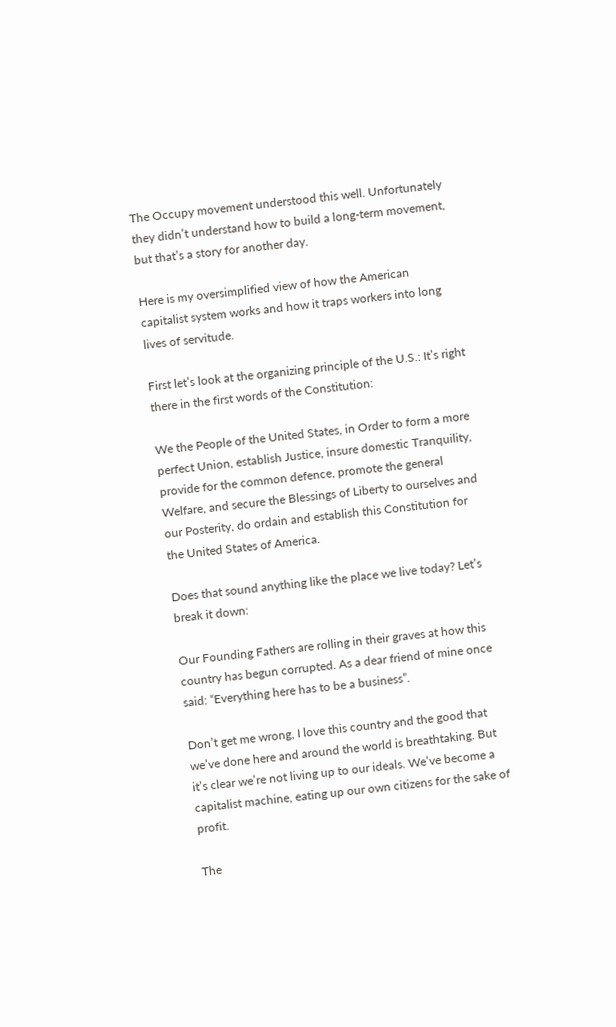The Occupy movement understood this well. Unfortunately they didn’t understand how to build a long-term movement, but that’s a story for another day.

Here is my oversimplified view of how the American capitalist system works and how it traps workers into long lives of servitude.

First let’s look at the organizing principle of the U.S.: It’s right there in the first words of the Constitution:

We the People of the United States, in Order to form a more perfect Union, establish Justice, insure domestic Tranquility, provide for the common defence, promote the general Welfare, and secure the Blessings of Liberty to ourselves and our Posterity, do ordain and establish this Constitution for the United States of America.

Does that sound anything like the place we live today? Let’s break it down:

Our Founding Fathers are rolling in their graves at how this country has begun corrupted. As a dear friend of mine once said: “Everything here has to be a business”.

Don’t get me wrong, I love this country and the good that we’ve done here and around the world is breathtaking. But it’s clear we’re not living up to our ideals. We’ve become a capitalist machine, eating up our own citizens for the sake of profit.

The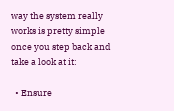way the system really works is pretty simple once you step back and take a look at it:

  • Ensure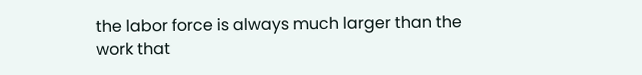the labor force is always much larger than the work that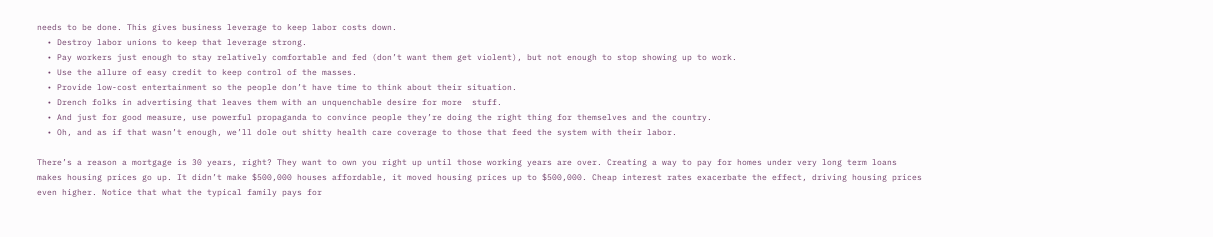needs to be done. This gives business leverage to keep labor costs down.
  • Destroy labor unions to keep that leverage strong.
  • Pay workers just enough to stay relatively comfortable and fed (don’t want them get violent), but not enough to stop showing up to work.
  • Use the allure of easy credit to keep control of the masses.
  • Provide low-cost entertainment so the people don’t have time to think about their situation.
  • Drench folks in advertising that leaves them with an unquenchable desire for more  stuff.
  • And just for good measure, use powerful propaganda to convince people they’re doing the right thing for themselves and the country.
  • Oh, and as if that wasn’t enough, we’ll dole out shitty health care coverage to those that feed the system with their labor.

There’s a reason a mortgage is 30 years, right? They want to own you right up until those working years are over. Creating a way to pay for homes under very long term loans makes housing prices go up. It didn’t make $500,000 houses affordable, it moved housing prices up to $500,000. Cheap interest rates exacerbate the effect, driving housing prices even higher. Notice that what the typical family pays for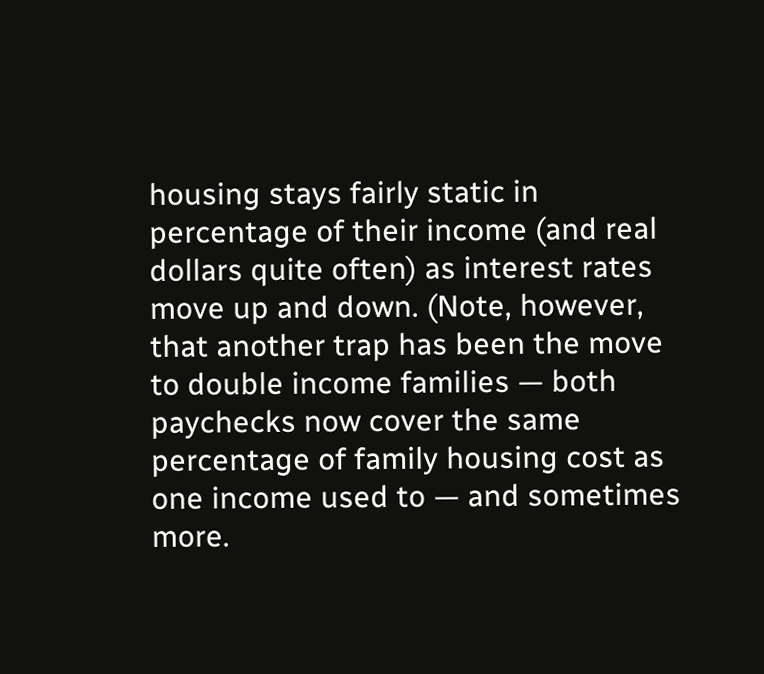housing stays fairly static in percentage of their income (and real dollars quite often) as interest rates move up and down. (Note, however, that another trap has been the move to double income families — both paychecks now cover the same percentage of family housing cost as one income used to — and sometimes more.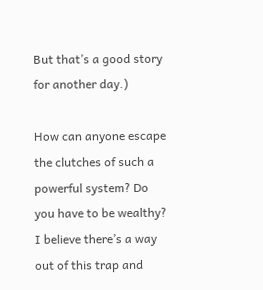But that’s a good story for another day.)

How can anyone escape the clutches of such a powerful system? Do you have to be wealthy? I believe there’s a way out of this trap and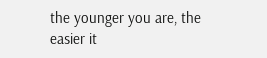the younger you are, the easier it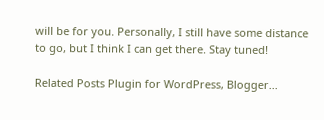will be for you. Personally, I still have some distance to go, but I think I can get there. Stay tuned!

Related Posts Plugin for WordPress, Blogger...